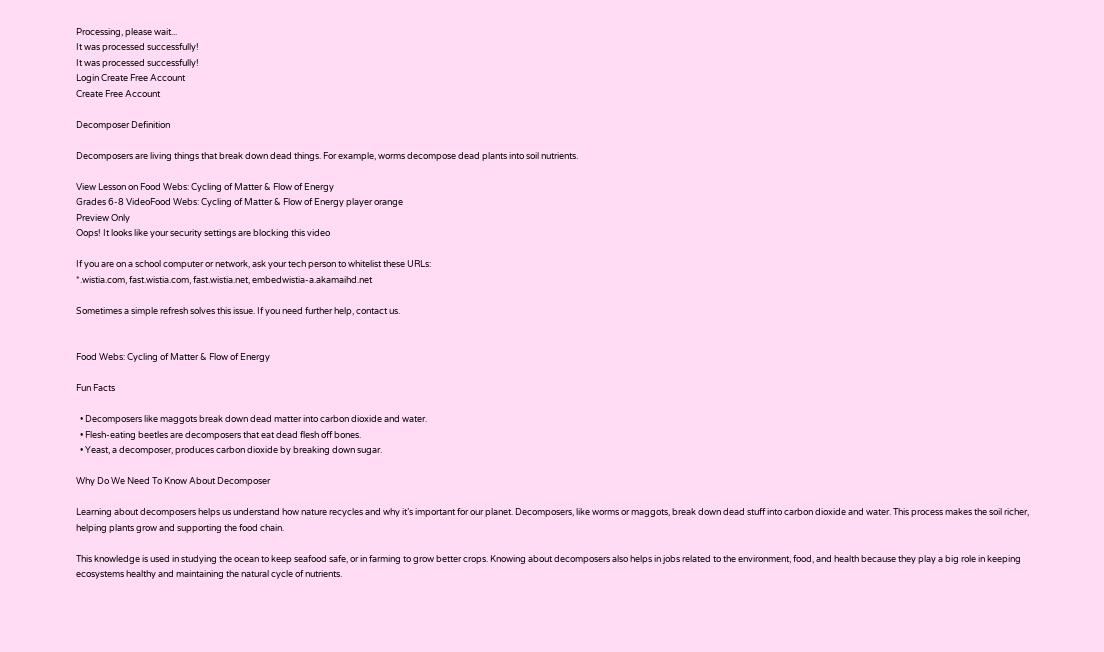Processing, please wait...
It was processed successfully!
It was processed successfully!
Login Create Free Account
Create Free Account

Decomposer Definition

Decomposers are living things that break down dead things. For example, worms decompose dead plants into soil nutrients.

View Lesson on Food Webs: Cycling of Matter & Flow of Energy
Grades 6-8 VideoFood Webs: Cycling of Matter & Flow of Energy player orange
Preview Only
Oops! It looks like your security settings are blocking this video

If you are on a school computer or network, ask your tech person to whitelist these URLs:
*.wistia.com, fast.wistia.com, fast.wistia.net, embedwistia-a.akamaihd.net

Sometimes a simple refresh solves this issue. If you need further help, contact us.


Food Webs: Cycling of Matter & Flow of Energy

Fun Facts

  • Decomposers like maggots break down dead matter into carbon dioxide and water.
  • Flesh-eating beetles are decomposers that eat dead flesh off bones.
  • Yeast, a decomposer, produces carbon dioxide by breaking down sugar.

Why Do We Need To Know About Decomposer

Learning about decomposers helps us understand how nature recycles and why it’s important for our planet. Decomposers, like worms or maggots, break down dead stuff into carbon dioxide and water. This process makes the soil richer, helping plants grow and supporting the food chain.

This knowledge is used in studying the ocean to keep seafood safe, or in farming to grow better crops. Knowing about decomposers also helps in jobs related to the environment, food, and health because they play a big role in keeping ecosystems healthy and maintaining the natural cycle of nutrients.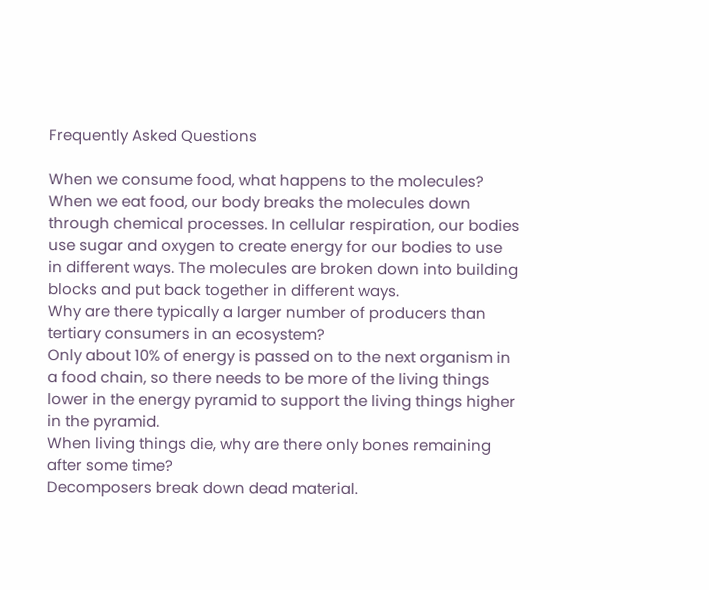Frequently Asked Questions

When we consume food, what happens to the molecules?
When we eat food, our body breaks the molecules down through chemical processes. In cellular respiration, our bodies use sugar and oxygen to create energy for our bodies to use in different ways. The molecules are broken down into building blocks and put back together in different ways.
Why are there typically a larger number of producers than tertiary consumers in an ecosystem?
Only about 10% of energy is passed on to the next organism in a food chain, so there needs to be more of the living things lower in the energy pyramid to support the living things higher in the pyramid.
When living things die, why are there only bones remaining after some time?
Decomposers break down dead material.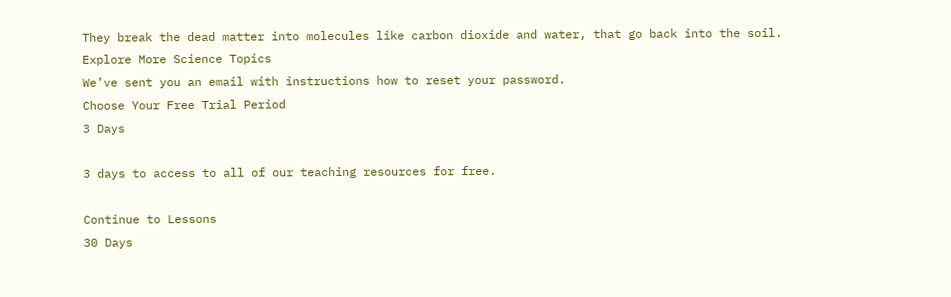They break the dead matter into molecules like carbon dioxide and water, that go back into the soil.
Explore More Science Topics
We’ve sent you an email with instructions how to reset your password.
Choose Your Free Trial Period
3 Days

3 days to access to all of our teaching resources for free.

Continue to Lessons
30 Days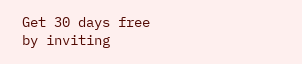Get 30 days free by inviting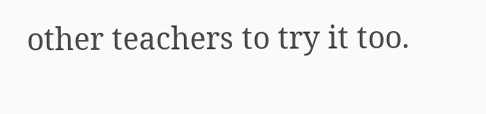other teachers to try it too.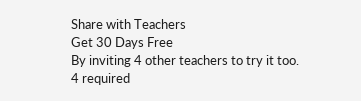Share with Teachers
Get 30 Days Free
By inviting 4 other teachers to try it too.
4 required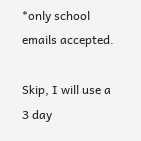*only school emails accepted.

Skip, I will use a 3 day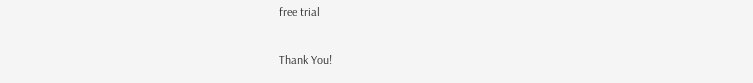free trial

Thank You!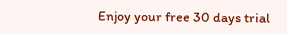Enjoy your free 30 days trial